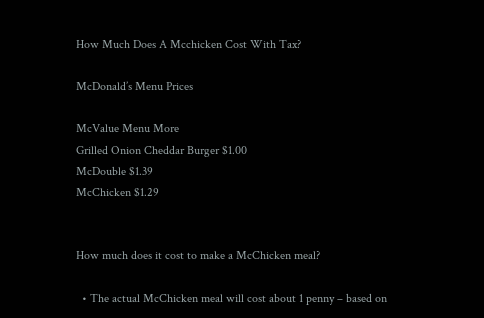How Much Does A Mcchicken Cost With Tax?

McDonald’s Menu Prices

McValue Menu More
Grilled Onion Cheddar Burger $1.00
McDouble $1.39
McChicken $1.29


How much does it cost to make a McChicken meal?

  • The actual McChicken meal will cost about 1 penny – based on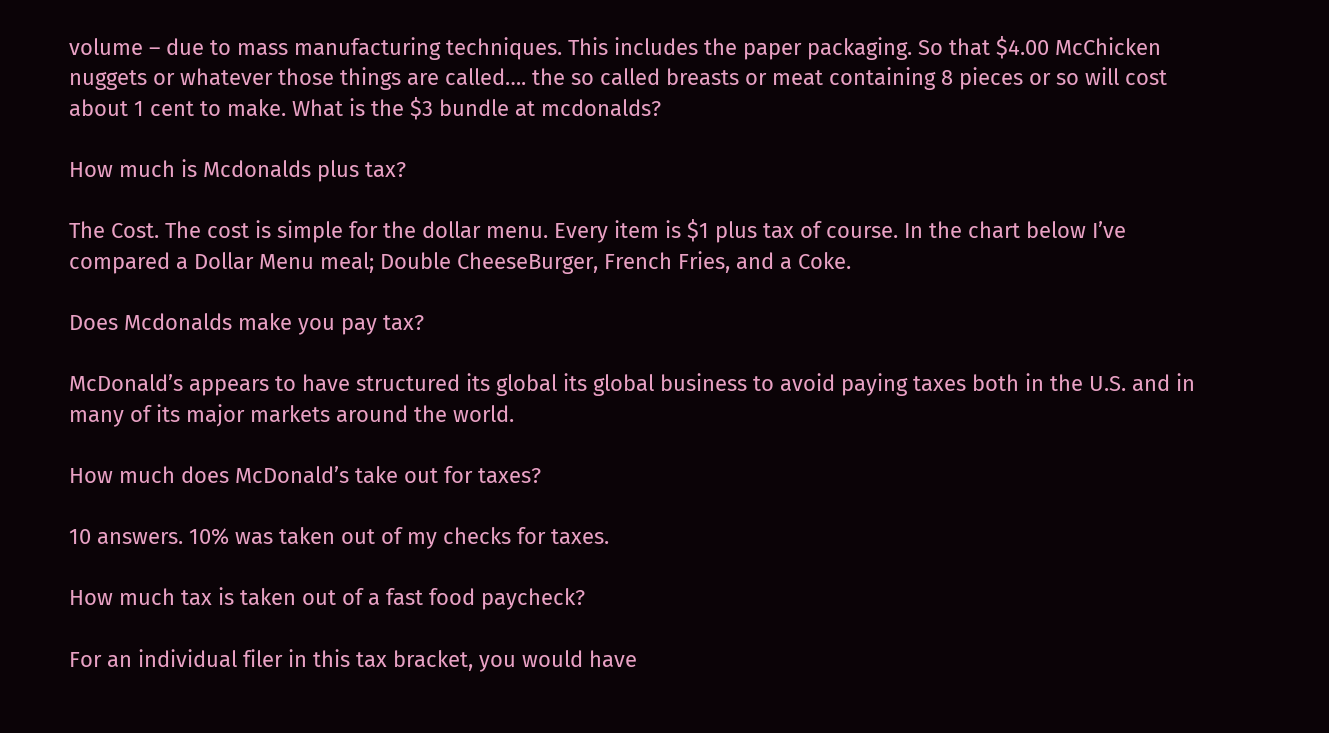volume – due to mass manufacturing techniques. This includes the paper packaging. So that $4.00 McChicken nuggets or whatever those things are called…. the so called breasts or meat containing 8 pieces or so will cost about 1 cent to make. What is the $3 bundle at mcdonalds?

How much is Mcdonalds plus tax?

The Cost. The cost is simple for the dollar menu. Every item is $1 plus tax of course. In the chart below I’ve compared a Dollar Menu meal; Double CheeseBurger, French Fries, and a Coke.

Does Mcdonalds make you pay tax?

McDonald’s appears to have structured its global its global business to avoid paying taxes both in the U.S. and in many of its major markets around the world.

How much does McDonald’s take out for taxes?

10 answers. 10% was taken out of my checks for taxes.

How much tax is taken out of a fast food paycheck?

For an individual filer in this tax bracket, you would have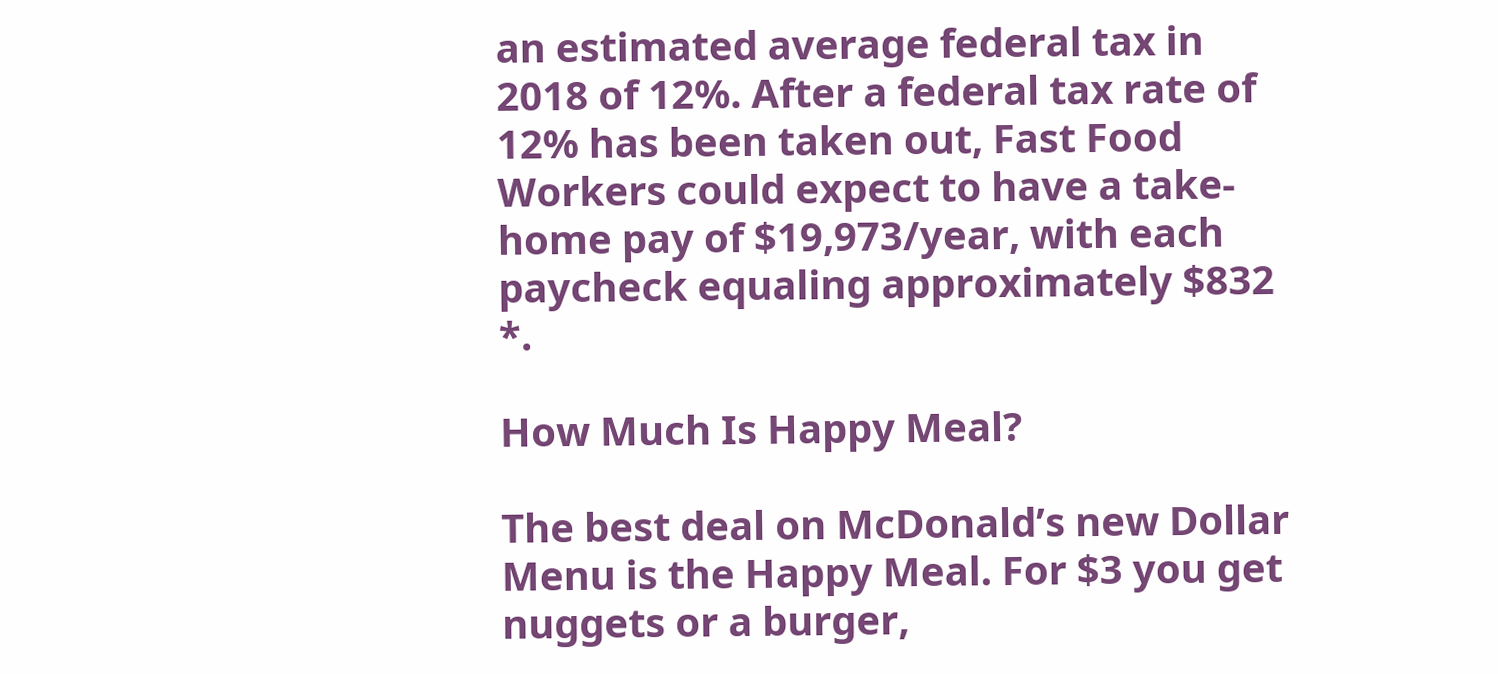an estimated average federal tax in 2018 of 12%. After a federal tax rate of 12% has been taken out, Fast Food Workers could expect to have a take-home pay of $19,973/year, with each paycheck equaling approximately $832 *.

How Much Is Happy Meal?

The best deal on McDonald’s new Dollar Menu is the Happy Meal. For $3 you get nuggets or a burger,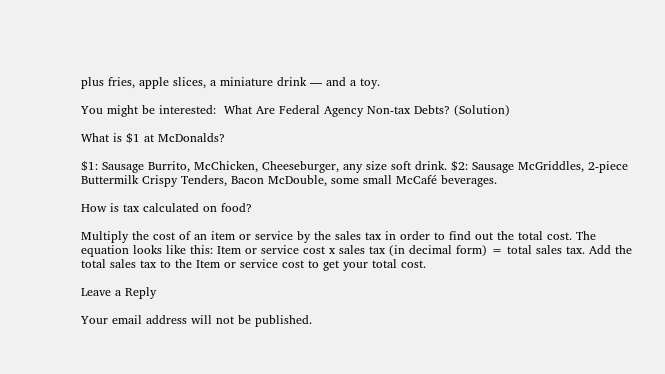plus fries, apple slices, a miniature drink — and a toy.

You might be interested:  What Are Federal Agency Non-tax Debts? (Solution)

What is $1 at McDonalds?

$1: Sausage Burrito, McChicken, Cheeseburger, any size soft drink. $2: Sausage McGriddles, 2-piece Buttermilk Crispy Tenders, Bacon McDouble, some small McCafé beverages.

How is tax calculated on food?

Multiply the cost of an item or service by the sales tax in order to find out the total cost. The equation looks like this: Item or service cost x sales tax (in decimal form) = total sales tax. Add the total sales tax to the Item or service cost to get your total cost.

Leave a Reply

Your email address will not be published.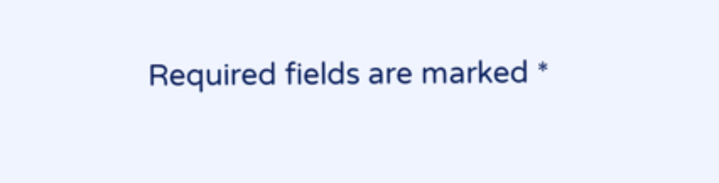Required fields are marked *